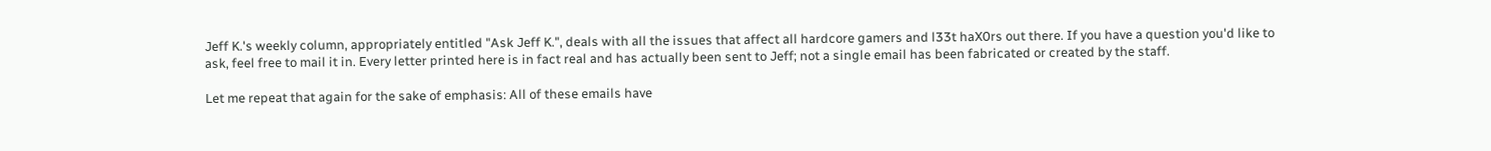Jeff K.'s weekly column, appropriately entitled "Ask Jeff K.", deals with all the issues that affect all hardcore gamers and l33t haX0rs out there. If you have a question you'd like to ask, feel free to mail it in. Every letter printed here is in fact real and has actually been sent to Jeff; not a single email has been fabricated or created by the staff.

Let me repeat that again for the sake of emphasis: All of these emails have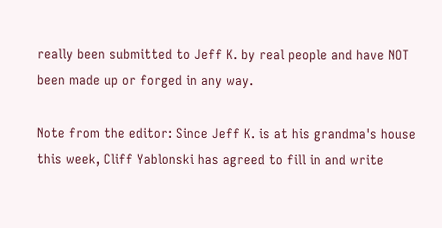really been submitted to Jeff K. by real people and have NOT been made up or forged in any way.

Note from the editor: Since Jeff K. is at his grandma's house this week, Cliff Yablonski has agreed to fill in and write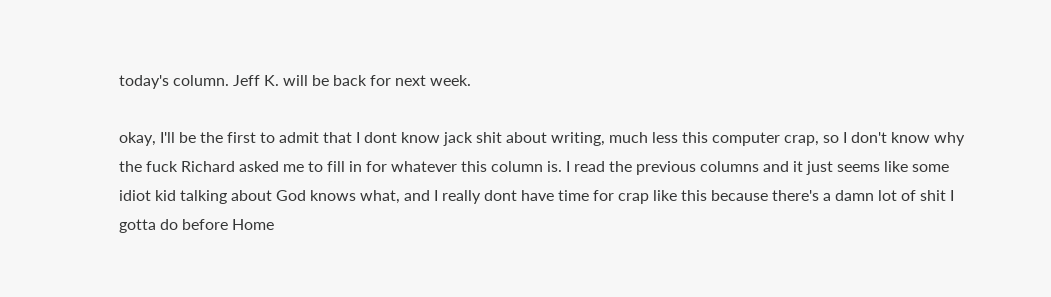today's column. Jeff K. will be back for next week.

okay, I'll be the first to admit that I dont know jack shit about writing, much less this computer crap, so I don't know why the fuck Richard asked me to fill in for whatever this column is. I read the previous columns and it just seems like some idiot kid talking about God knows what, and I really dont have time for crap like this because there's a damn lot of shit I gotta do before Home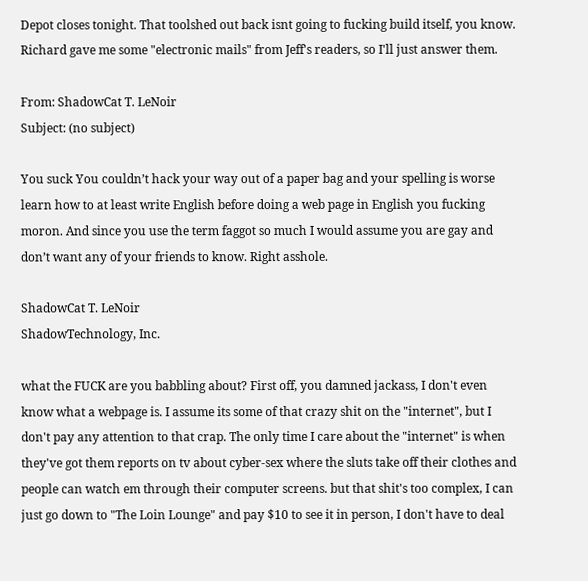Depot closes tonight. That toolshed out back isnt going to fucking build itself, you know. Richard gave me some "electronic mails" from Jeff's readers, so I'll just answer them.

From: ShadowCat T. LeNoir
Subject: (no subject)

You suck You couldn’t hack your way out of a paper bag and your spelling is worse learn how to at least write English before doing a web page in English you fucking moron. And since you use the term faggot so much I would assume you are gay and don’t want any of your friends to know. Right asshole.

ShadowCat T. LeNoir
ShadowTechnology, Inc.

what the FUCK are you babbling about? First off, you damned jackass, I don't even know what a webpage is. I assume its some of that crazy shit on the "internet", but I don't pay any attention to that crap. The only time I care about the "internet" is when they've got them reports on tv about cyber-sex where the sluts take off their clothes and people can watch em through their computer screens. but that shit's too complex, I can just go down to "The Loin Lounge" and pay $10 to see it in person, I don't have to deal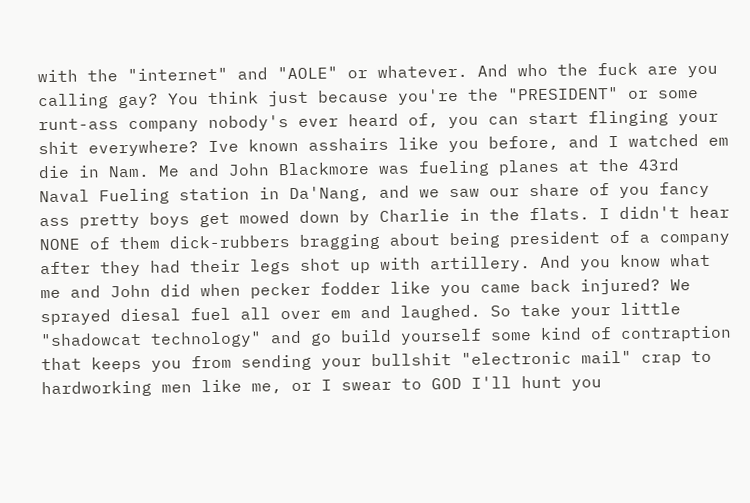with the "internet" and "AOLE" or whatever. And who the fuck are you calling gay? You think just because you're the "PRESIDENT" or some runt-ass company nobody's ever heard of, you can start flinging your shit everywhere? Ive known asshairs like you before, and I watched em die in Nam. Me and John Blackmore was fueling planes at the 43rd Naval Fueling station in Da'Nang, and we saw our share of you fancy ass pretty boys get mowed down by Charlie in the flats. I didn't hear NONE of them dick-rubbers bragging about being president of a company after they had their legs shot up with artillery. And you know what me and John did when pecker fodder like you came back injured? We sprayed diesal fuel all over em and laughed. So take your little "shadowcat technology" and go build yourself some kind of contraption that keeps you from sending your bullshit "electronic mail" crap to hardworking men like me, or I swear to GOD I'll hunt you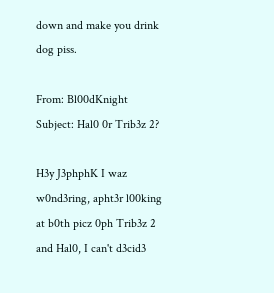down and make you drink dog piss.

From: Bl00dKnight
Subject: Hal0 0r Trib3z 2?

H3y J3phphK I waz w0nd3ring, apht3r l00king at b0th picz 0ph Trib3z 2 and Hal0, I can't d3cid3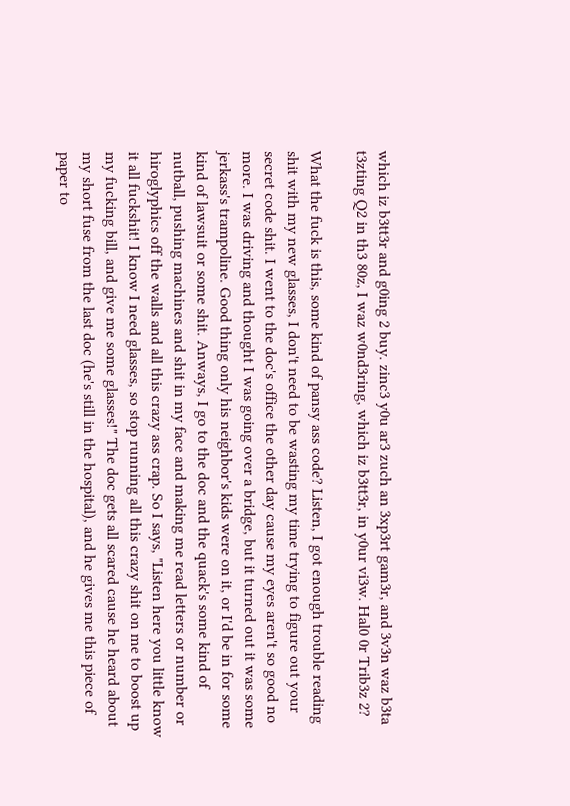which iz b3tt3r and g0ing 2 buy. zinc3 y0u ar3 zuch an 3xp3rt gam3r, and 3v3n waz b3ta t3zting Q2 in th3 80z, I waz w0nd3ring, which iz b3tt3r, in y0ur vi3w. Hal0 0r Trib3z 2?

What the fuck is this, some kind of pansy ass code? Listen, I got enough trouble reading shit with my new glasses, I don't need to be wasting my time trying to figure out your secret code shit. I went to the doc's office the other day cause my eyes aren't so good no more. I was driving and thought I was going over a bridge, but it turned out it was some jerkass's trampoline. Good thing only his neighbor's kids were on it, or I'd be in for some kind of lawsuit or some shit. Anways, I go to the doc and the quack's some kind of nutball, pushing machines and shit in my face and making me read letters or number or hiroglyphics off the walls and all this crazy ass crap. So I says, "Listen here you little know it all fuckshit! I know I need glasses, so stop running all this crazy shit on me to boost up my fucking bill, and give me some glasses!" The doc gets all scared cause he heard about my short fuse from the last doc (he's still in the hospital), and he gives me this piece of paper to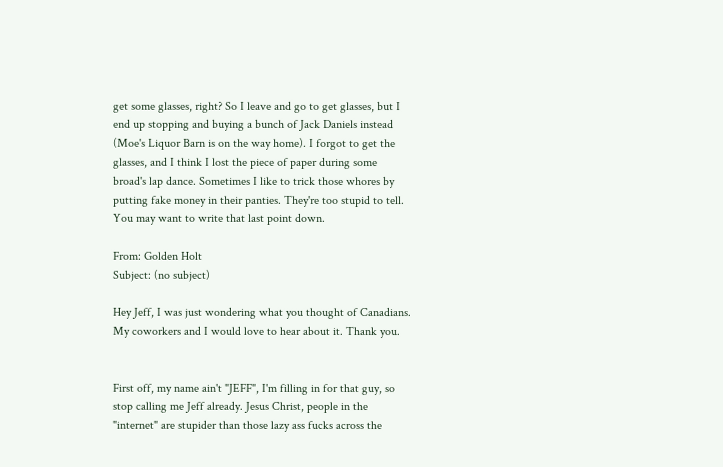get some glasses, right? So I leave and go to get glasses, but I end up stopping and buying a bunch of Jack Daniels instead (Moe's Liquor Barn is on the way home). I forgot to get the glasses, and I think I lost the piece of paper during some broad's lap dance. Sometimes I like to trick those whores by putting fake money in their panties. They're too stupid to tell. You may want to write that last point down.

From: Golden Holt
Subject: (no subject)

Hey Jeff, I was just wondering what you thought of Canadians. My coworkers and I would love to hear about it. Thank you.


First off, my name ain't "JEFF", I'm filling in for that guy, so stop calling me Jeff already. Jesus Christ, people in the "internet" are stupider than those lazy ass fucks across the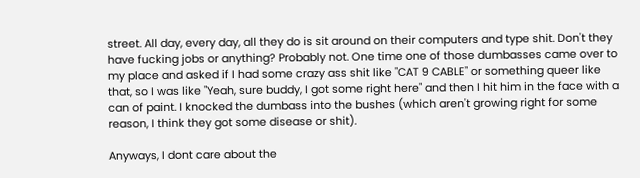street. All day, every day, all they do is sit around on their computers and type shit. Don't they have fucking jobs or anything? Probably not. One time one of those dumbasses came over to my place and asked if I had some crazy ass shit like "CAT 9 CABLE" or something queer like that, so I was like "Yeah, sure buddy, I got some right here" and then I hit him in the face with a can of paint. I knocked the dumbass into the bushes (which aren't growing right for some reason, I think they got some disease or shit).

Anyways, I dont care about the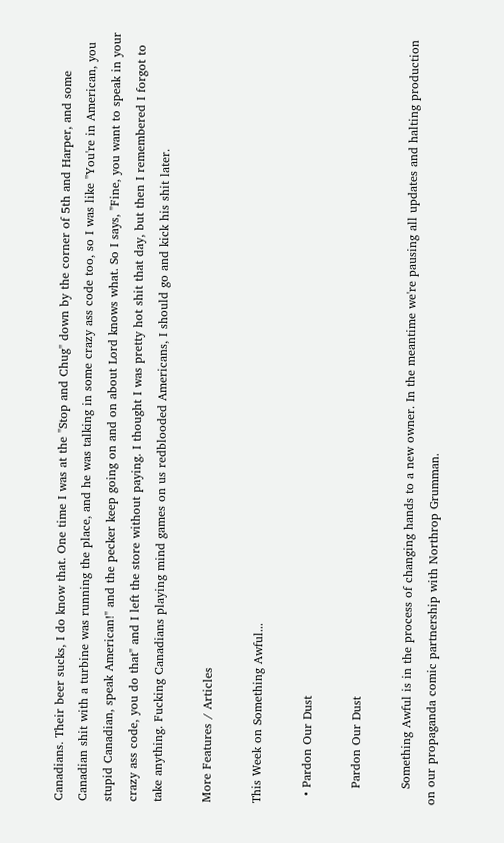Canadians. Their beer sucks, I do know that. One time I was at the "Stop and Chug" down by the corner of 5th and Harper, and some Canadian shit with a turbine was running the place, and he was talking in some crazy ass code too, so I was like "You're in American, you stupid Canadian, speak American!" and the pecker keep going on and on about Lord knows what. So I says, "Fine, you want to speak in your crazy ass code, you do that" and I left the store without paying. I thought I was pretty hot shit that day, but then I remembered I forgot to take anything. Fucking Canadians playing mind games on us redblooded Americans, I should go and kick his shit later.

More Features / Articles

This Week on Something Awful...

  • Pardon Our Dust

    Pardon Our Dust

    Something Awful is in the process of changing hands to a new owner. In the meantime we're pausing all updates and halting production on our propaganda comic partnership with Northrop Grumman.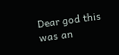Dear god this was an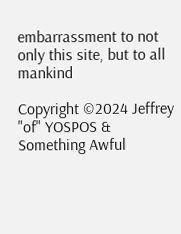embarrassment to not only this site, but to all mankind

Copyright ©2024 Jeffrey "of" YOSPOS & Something Awful